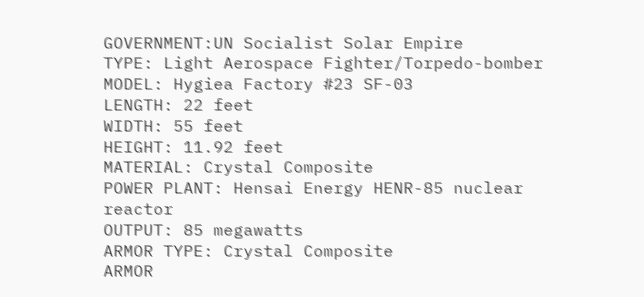GOVERNMENT:UN Socialist Solar Empire
TYPE: Light Aerospace Fighter/Torpedo-bomber
MODEL: Hygiea Factory #23 SF-03
LENGTH: 22 feet
WIDTH: 55 feet
HEIGHT: 11.92 feet
MATERIAL: Crystal Composite
POWER PLANT: Hensai Energy HENR-85 nuclear reactor
OUTPUT: 85 megawatts
ARMOR TYPE: Crystal Composite
ARMOR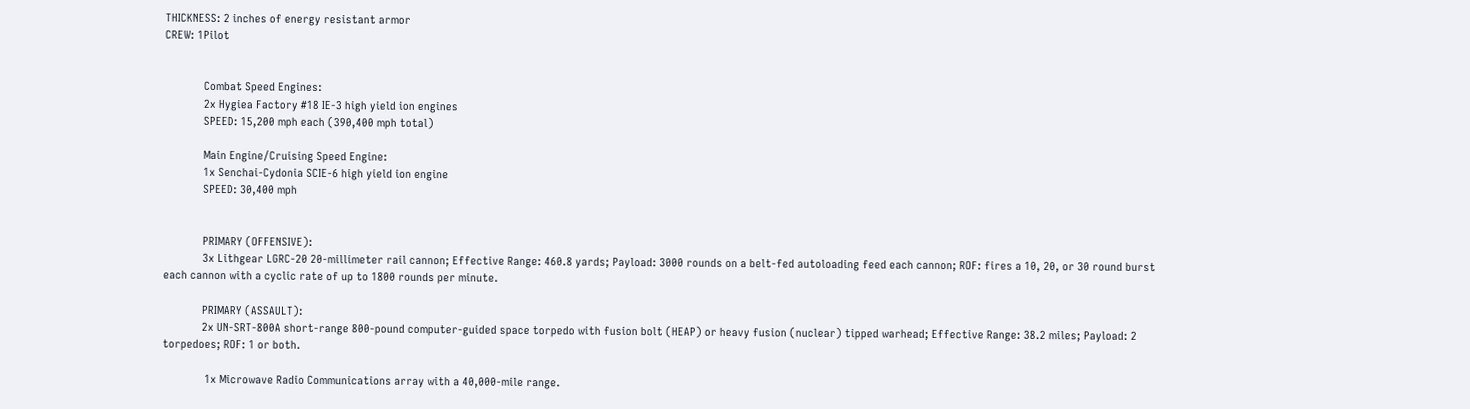THICKNESS: 2 inches of energy resistant armor
CREW: 1Pilot


             Combat Speed Engines:
             2x Hygiea Factory #18 IE-3 high yield ion engines
             SPEED: 15,200 mph each (390,400 mph total)

             Main Engine/Cruising Speed Engine:
             1x Senchai-Cydonia SCIE-6 high yield ion engine
             SPEED: 30,400 mph


             PRIMARY (OFFENSIVE):
             3x Lithgear LGRC-20 20-millimeter rail cannon; Effective Range: 460.8 yards; Payload: 3000 rounds on a belt-fed autoloading feed each cannon; ROF: fires a 10, 20, or 30 round burst each cannon with a cyclic rate of up to 1800 rounds per minute.

             PRIMARY (ASSAULT):
             2x UN-SRT-800A short-range 800-pound computer-guided space torpedo with fusion bolt (HEAP) or heavy fusion (nuclear) tipped warhead; Effective Range: 38.2 miles; Payload: 2 torpedoes; ROF: 1 or both.

              1x Microwave Radio Communications array with a 40,000-mile range.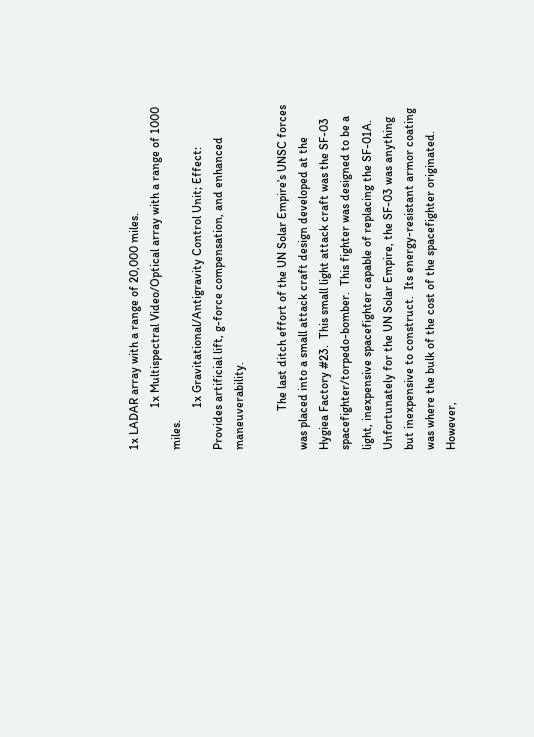1x LADAR array with a range of 20,000 miles.
              1x Multispectral Video/Optical array with a range of 1000 miles.
              1x Gravitational/Antigravity Control Unit; Effect: Provides artificial lift, g-force compensation, and enhanced maneuverability.

             The last ditch effort of the UN Solar Empire’s UNSC forces was placed into a small attack craft design developed at the Hygiea Factory #23.  This small light attack craft was the SF-03 spacefighter/torpedo-bomber.  This fighter was designed to be a light, inexpensive spacefighter capable of replacing the SF-01A. Unfortunately for the UN Solar Empire, the SF-03 was anything but inexpensive to construct.  Its energy-resistant armor coating was where the bulk of the cost of the spacefighter originated.  However,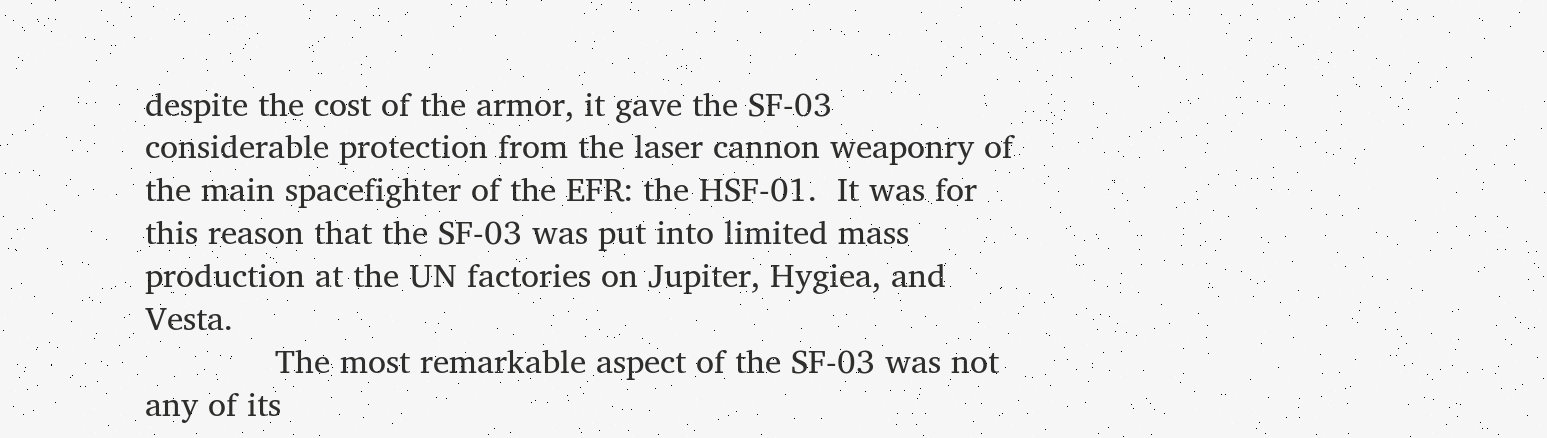despite the cost of the armor, it gave the SF-03 considerable protection from the laser cannon weaponry of the main spacefighter of the EFR: the HSF-01.  It was for this reason that the SF-03 was put into limited mass production at the UN factories on Jupiter, Hygiea, and Vesta.
             The most remarkable aspect of the SF-03 was not any of its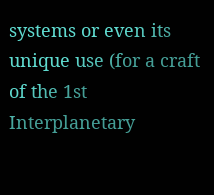systems or even its unique use (for a craft of the 1st Interplanetary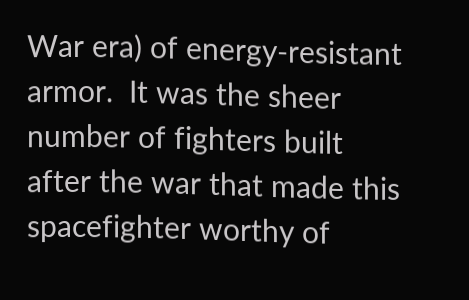War era) of energy-resistant armor.  It was the sheer number of fighters built after the war that made this spacefighter worthy of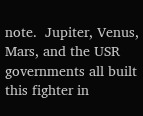note.  Jupiter, Venus, Mars, and the USR governments all built this fighter in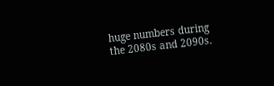huge numbers during the 2080s and 2090s.